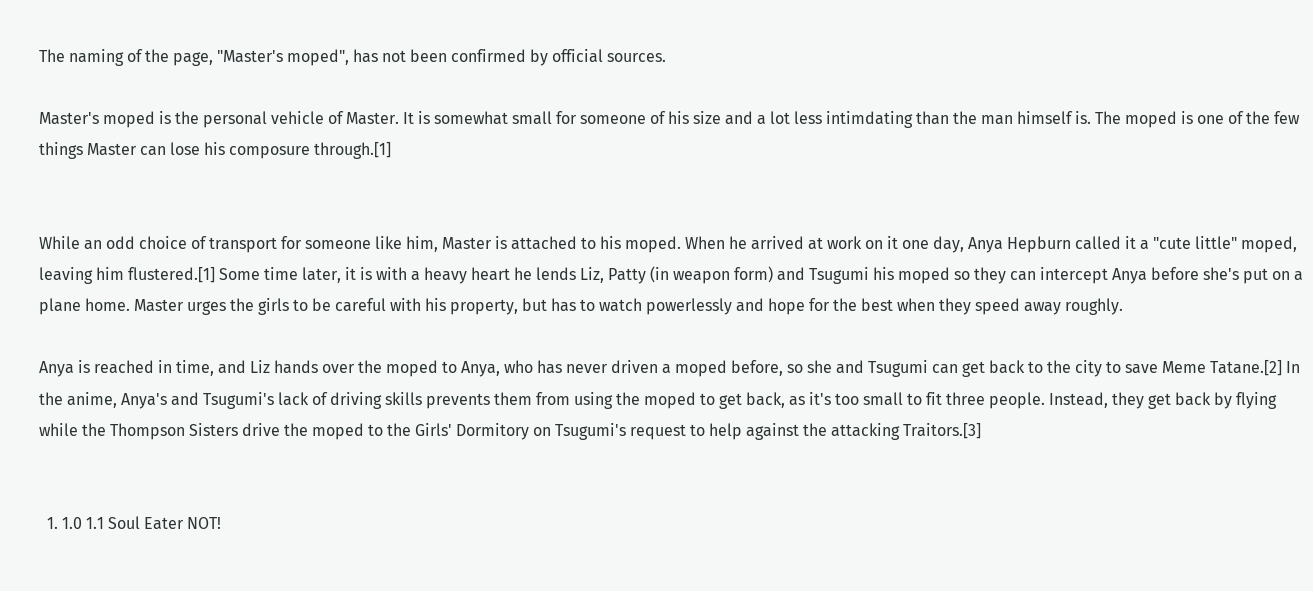The naming of the page, "Master's moped", has not been confirmed by official sources.

Master's moped is the personal vehicle of Master. It is somewhat small for someone of his size and a lot less intimdating than the man himself is. The moped is one of the few things Master can lose his composure through.[1]


While an odd choice of transport for someone like him, Master is attached to his moped. When he arrived at work on it one day, Anya Hepburn called it a "cute little" moped, leaving him flustered.[1] Some time later, it is with a heavy heart he lends Liz, Patty (in weapon form) and Tsugumi his moped so they can intercept Anya before she's put on a plane home. Master urges the girls to be careful with his property, but has to watch powerlessly and hope for the best when they speed away roughly.

Anya is reached in time, and Liz hands over the moped to Anya, who has never driven a moped before, so she and Tsugumi can get back to the city to save Meme Tatane.[2] In the anime, Anya's and Tsugumi's lack of driving skills prevents them from using the moped to get back, as it's too small to fit three people. Instead, they get back by flying while the Thompson Sisters drive the moped to the Girls' Dormitory on Tsugumi's request to help against the attacking Traitors.[3]


  1. 1.0 1.1 Soul Eater NOT!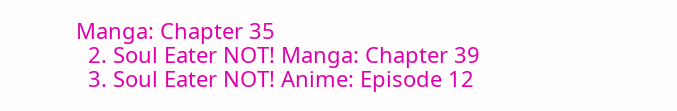Manga: Chapter 35
  2. Soul Eater NOT! Manga: Chapter 39
  3. Soul Eater NOT! Anime: Episode 12